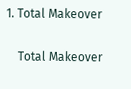1. Total Makeover

    Total Makeover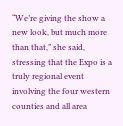“We’re giving the show a new look, but much more than that,” she said, stressing that the Expo is a truly regional event involving the four western counties and all area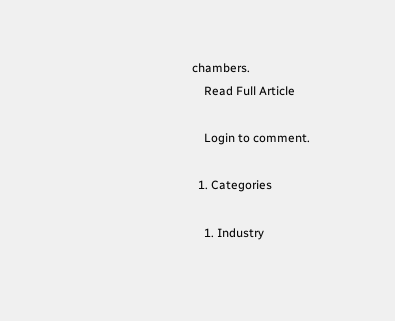chambers.
    Read Full Article

    Login to comment.

  1. Categories

    1. Industry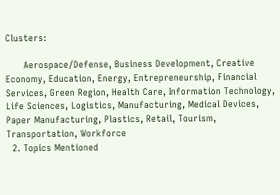Clusters:

      Aerospace/Defense, Business Development, Creative Economy, Education, Energy, Entrepreneurship, Financial Services, Green Region, Health Care, Information Technology, Life Sciences, Logistics, Manufacturing, Medical Devices, Paper Manufacturing, Plastics, Retail, Tourism, Transportation, Workforce
  2. Topics Mentioned